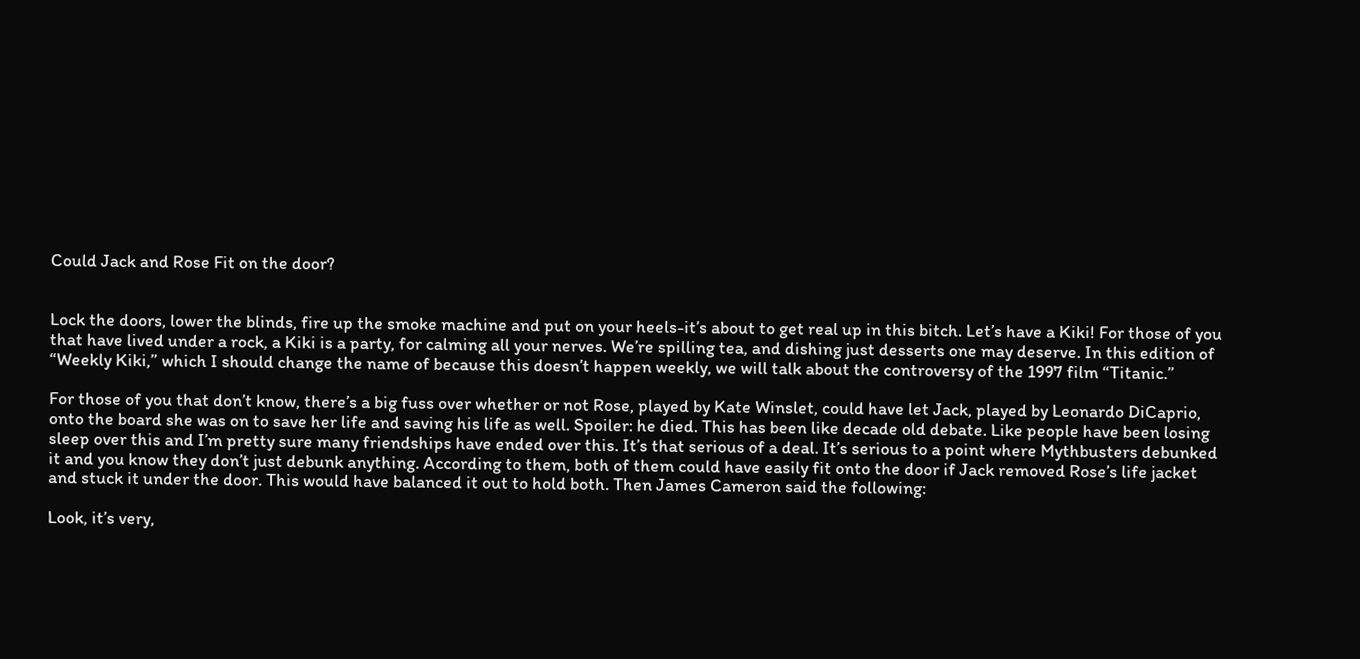Could Jack and Rose Fit on the door?


Lock the doors, lower the blinds, fire up the smoke machine and put on your heels-it’s about to get real up in this bitch. Let’s have a Kiki! For those of you that have lived under a rock, a Kiki is a party, for calming all your nerves. We’re spilling tea, and dishing just desserts one may deserve. In this edition of “Weekly Kiki,” which I should change the name of because this doesn’t happen weekly, we will talk about the controversy of the 1997 film “Titanic.”

For those of you that don’t know, there’s a big fuss over whether or not Rose, played by Kate Winslet, could have let Jack, played by Leonardo DiCaprio, onto the board she was on to save her life and saving his life as well. Spoiler: he died. This has been like decade old debate. Like people have been losing sleep over this and I’m pretty sure many friendships have ended over this. It’s that serious of a deal. It’s serious to a point where Mythbusters debunked it and you know they don’t just debunk anything. According to them, both of them could have easily fit onto the door if Jack removed Rose’s life jacket and stuck it under the door. This would have balanced it out to hold both. Then James Cameron said the following:

Look, it’s very,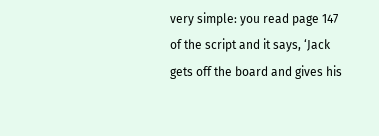very simple: you read page 147 of the script and it says, ‘Jack gets off the board and gives his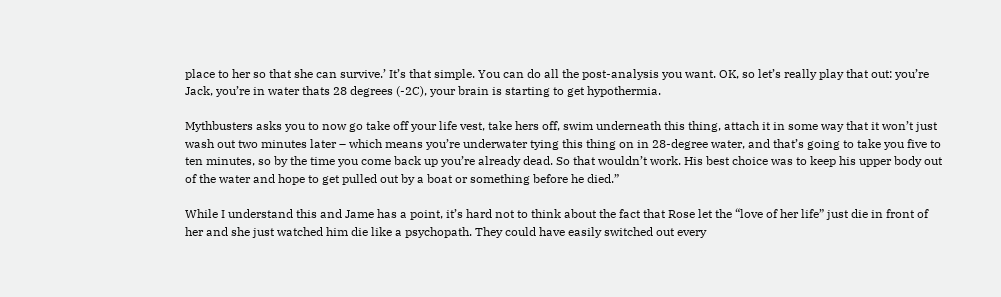place to her so that she can survive.’ It’s that simple. You can do all the post-analysis you want. OK, so let’s really play that out: you’re Jack, you’re in water thats 28 degrees (-2C), your brain is starting to get hypothermia.

Mythbusters asks you to now go take off your life vest, take hers off, swim underneath this thing, attach it in some way that it won’t just wash out two minutes later – which means you’re underwater tying this thing on in 28-degree water, and that’s going to take you five to ten minutes, so by the time you come back up you’re already dead. So that wouldn’t work. His best choice was to keep his upper body out of the water and hope to get pulled out by a boat or something before he died.”

While I understand this and Jame has a point, it’s hard not to think about the fact that Rose let the “love of her life” just die in front of her and she just watched him die like a psychopath. They could have easily switched out every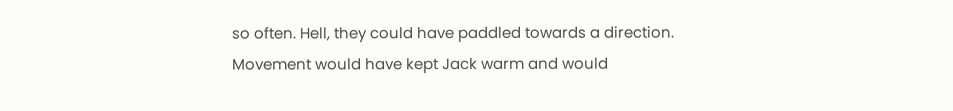so often. Hell, they could have paddled towards a direction. Movement would have kept Jack warm and would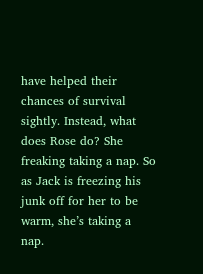have helped their chances of survival sightly. Instead, what does Rose do? She freaking taking a nap. So as Jack is freezing his junk off for her to be warm, she’s taking a nap.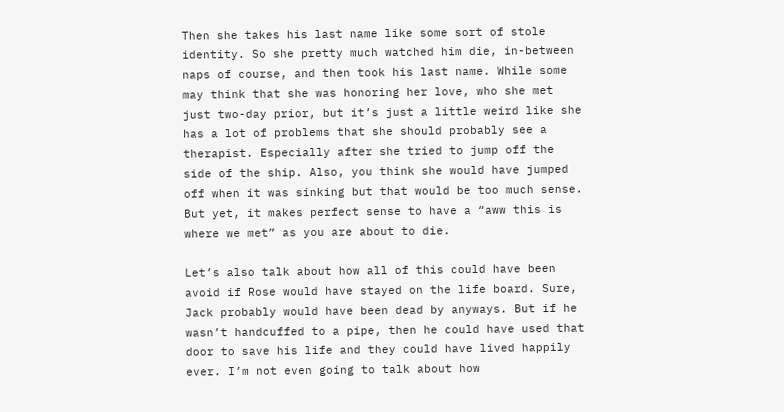Then she takes his last name like some sort of stole identity. So she pretty much watched him die, in-between naps of course, and then took his last name. While some may think that she was honoring her love, who she met just two-day prior, but it’s just a little weird like she has a lot of problems that she should probably see a therapist. Especially after she tried to jump off the side of the ship. Also, you think she would have jumped off when it was sinking but that would be too much sense. But yet, it makes perfect sense to have a “aww this is where we met” as you are about to die.

Let’s also talk about how all of this could have been avoid if Rose would have stayed on the life board. Sure, Jack probably would have been dead by anyways. But if he wasn’t handcuffed to a pipe, then he could have used that door to save his life and they could have lived happily ever. I’m not even going to talk about how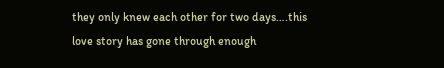they only knew each other for two days….this love story has gone through enough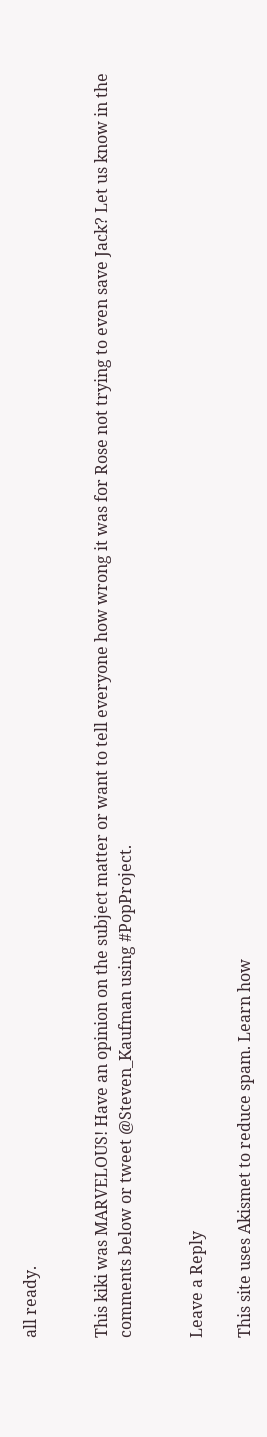all ready.


This kiki was MARVELOUS! Have an opinion on the subject matter or want to tell everyone how wrong it was for Rose not trying to even save Jack? Let us know in the comments below or tweet @Steven_Kaufman using #PopProject.


Leave a Reply

This site uses Akismet to reduce spam. Learn how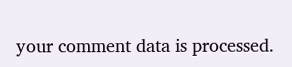your comment data is processed.